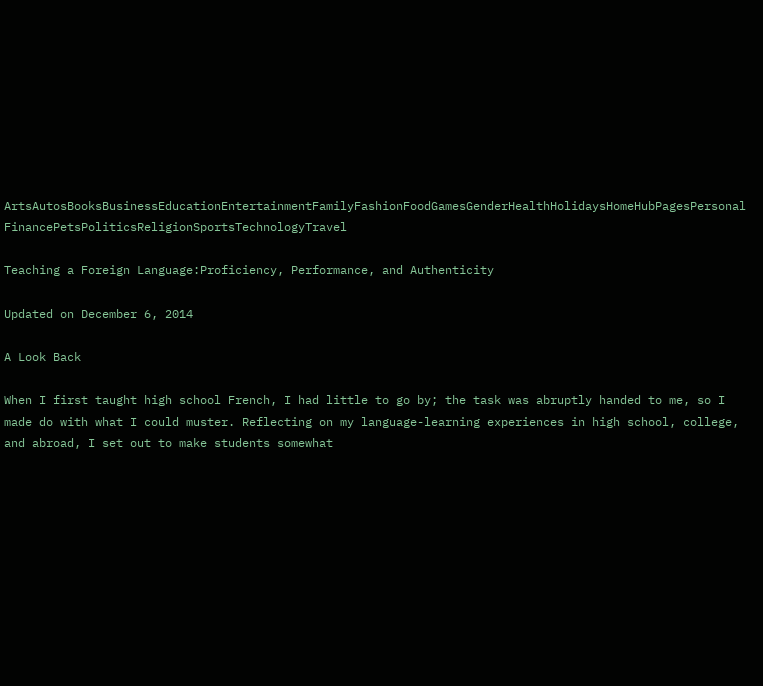ArtsAutosBooksBusinessEducationEntertainmentFamilyFashionFoodGamesGenderHealthHolidaysHomeHubPagesPersonal FinancePetsPoliticsReligionSportsTechnologyTravel

Teaching a Foreign Language:Proficiency, Performance, and Authenticity

Updated on December 6, 2014

A Look Back

When I first taught high school French, I had little to go by; the task was abruptly handed to me, so I made do with what I could muster. Reflecting on my language-learning experiences in high school, college, and abroad, I set out to make students somewhat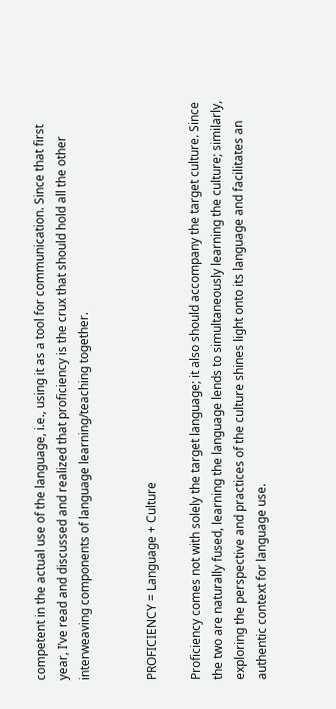competent in the actual use of the language, i.e., using it as a tool for communication. Since that first year, I’ve read and discussed and realized that proficiency is the crux that should hold all the other interweaving components of language learning/teaching together.


PROFICIENCY = Language + Culture

Proficiency comes not with solely the target language; it also should accompany the target culture. Since the two are naturally fused, learning the language lends to simultaneously learning the culture; similarly, exploring the perspective and practices of the culture shines light onto its language and facilitates an authentic context for language use.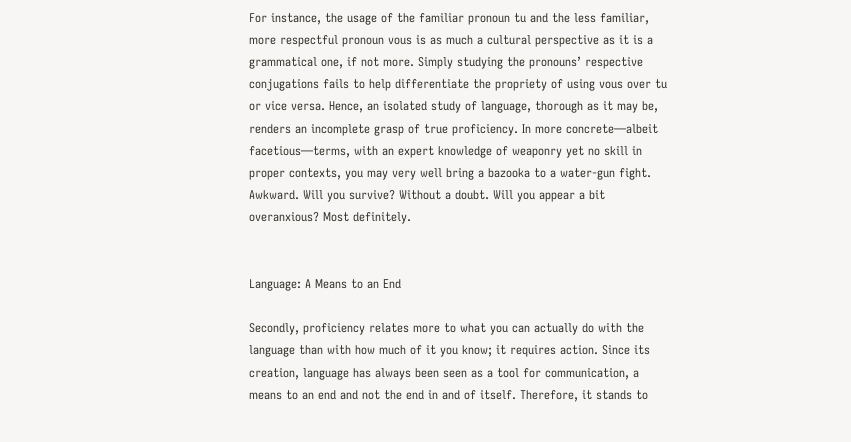For instance, the usage of the familiar pronoun tu and the less familiar, more respectful pronoun vous is as much a cultural perspective as it is a grammatical one, if not more. Simply studying the pronouns’ respective conjugations fails to help differentiate the propriety of using vous over tu or vice versa. Hence, an isolated study of language, thorough as it may be, renders an incomplete grasp of true proficiency. In more concrete—albeit facetious—terms, with an expert knowledge of weaponry yet no skill in proper contexts, you may very well bring a bazooka to a water-gun fight. Awkward. Will you survive? Without a doubt. Will you appear a bit overanxious? Most definitely.


Language: A Means to an End

Secondly, proficiency relates more to what you can actually do with the language than with how much of it you know; it requires action. Since its creation, language has always been seen as a tool for communication, a means to an end and not the end in and of itself. Therefore, it stands to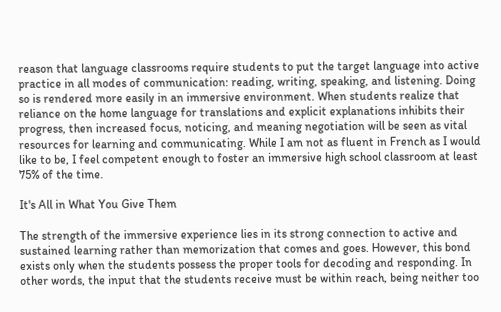reason that language classrooms require students to put the target language into active practice in all modes of communication: reading, writing, speaking, and listening. Doing so is rendered more easily in an immersive environment. When students realize that reliance on the home language for translations and explicit explanations inhibits their progress, then increased focus, noticing, and meaning negotiation will be seen as vital resources for learning and communicating. While I am not as fluent in French as I would like to be, I feel competent enough to foster an immersive high school classroom at least 75% of the time.

It's All in What You Give Them

The strength of the immersive experience lies in its strong connection to active and sustained learning rather than memorization that comes and goes. However, this bond exists only when the students possess the proper tools for decoding and responding. In other words, the input that the students receive must be within reach, being neither too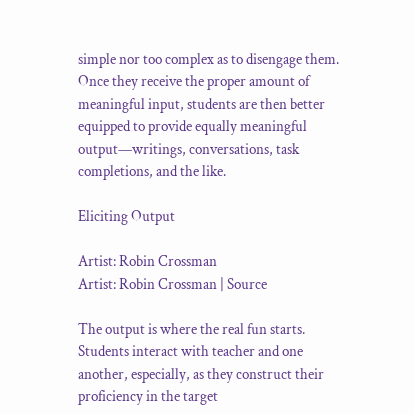simple nor too complex as to disengage them. Once they receive the proper amount of meaningful input, students are then better equipped to provide equally meaningful output—writings, conversations, task completions, and the like.

Eliciting Output

Artist: Robin Crossman
Artist: Robin Crossman | Source

The output is where the real fun starts. Students interact with teacher and one another, especially, as they construct their proficiency in the target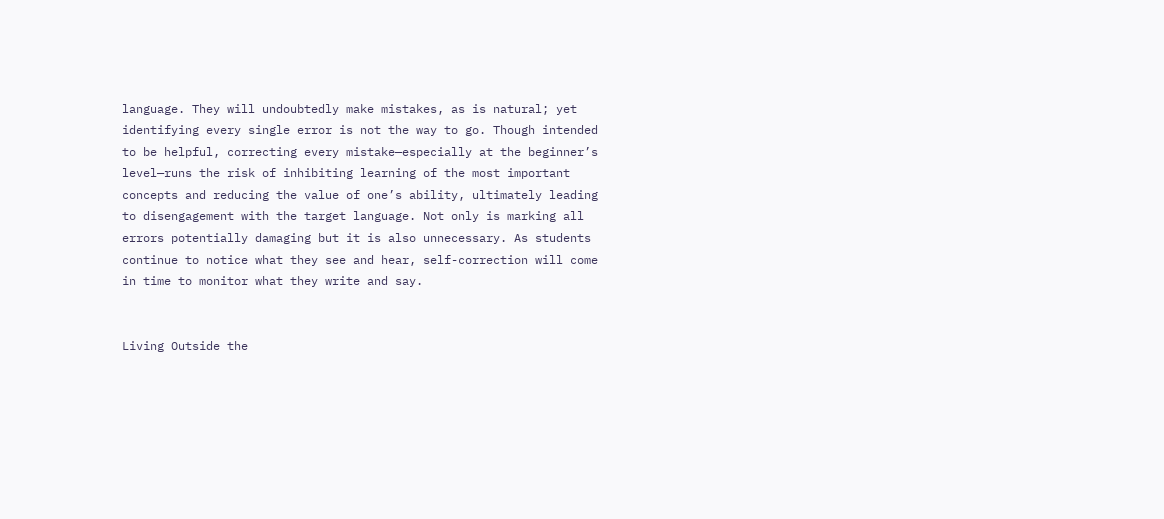language. They will undoubtedly make mistakes, as is natural; yet identifying every single error is not the way to go. Though intended to be helpful, correcting every mistake—especially at the beginner’s level—runs the risk of inhibiting learning of the most important concepts and reducing the value of one’s ability, ultimately leading to disengagement with the target language. Not only is marking all errors potentially damaging but it is also unnecessary. As students continue to notice what they see and hear, self-correction will come in time to monitor what they write and say.


Living Outside the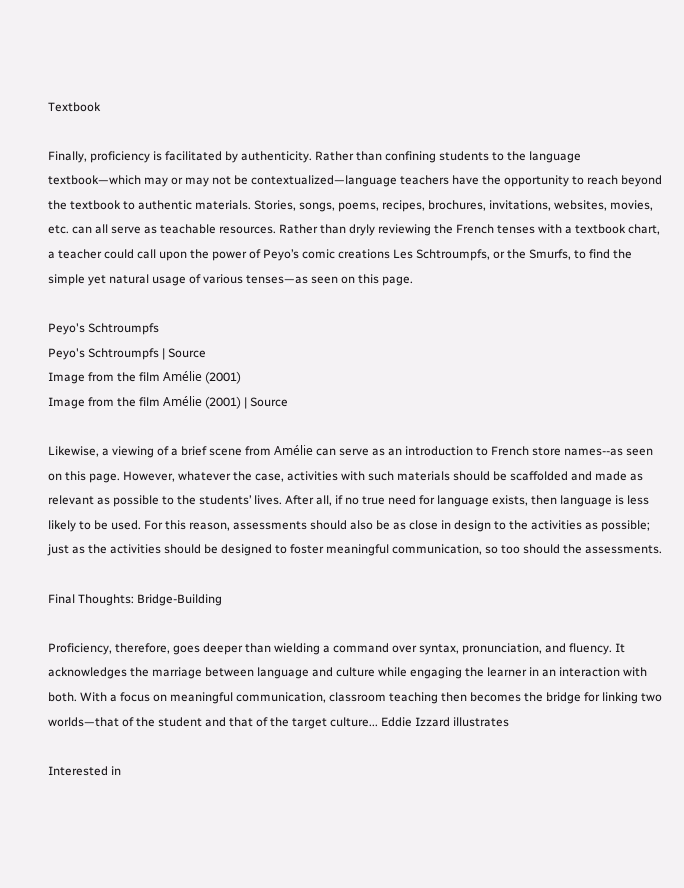Textbook

Finally, proficiency is facilitated by authenticity. Rather than confining students to the language textbook—which may or may not be contextualized—language teachers have the opportunity to reach beyond the textbook to authentic materials. Stories, songs, poems, recipes, brochures, invitations, websites, movies, etc. can all serve as teachable resources. Rather than dryly reviewing the French tenses with a textbook chart, a teacher could call upon the power of Peyo’s comic creations Les Schtroumpfs, or the Smurfs, to find the simple yet natural usage of various tenses—as seen on this page.

Peyo's Schtroumpfs
Peyo's Schtroumpfs | Source
Image from the film Amélie (2001)
Image from the film Amélie (2001) | Source

Likewise, a viewing of a brief scene from Amélie can serve as an introduction to French store names--as seen on this page. However, whatever the case, activities with such materials should be scaffolded and made as relevant as possible to the students’ lives. After all, if no true need for language exists, then language is less likely to be used. For this reason, assessments should also be as close in design to the activities as possible; just as the activities should be designed to foster meaningful communication, so too should the assessments.

Final Thoughts: Bridge-Building

Proficiency, therefore, goes deeper than wielding a command over syntax, pronunciation, and fluency. It acknowledges the marriage between language and culture while engaging the learner in an interaction with both. With a focus on meaningful communication, classroom teaching then becomes the bridge for linking two worlds—that of the student and that of the target culture... Eddie Izzard illustrates

Interested in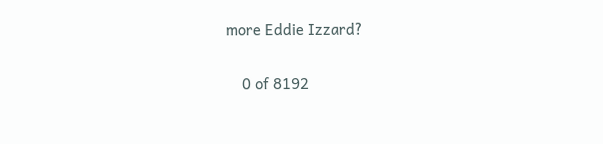more Eddie Izzard?


    0 of 8192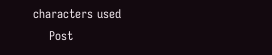characters used
    Post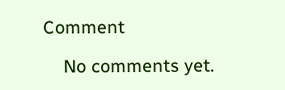Comment

    No comments yet.